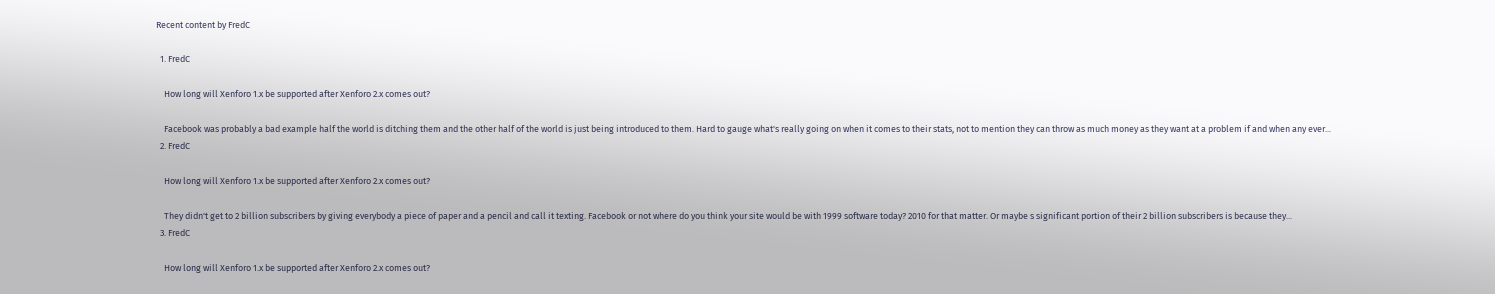Recent content by FredC

  1. FredC

    How long will Xenforo 1.x be supported after Xenforo 2.x comes out?

    Facebook was probably a bad example half the world is ditching them and the other half of the world is just being introduced to them. Hard to gauge what's really going on when it comes to their stats, not to mention they can throw as much money as they want at a problem if and when any ever...
  2. FredC

    How long will Xenforo 1.x be supported after Xenforo 2.x comes out?

    They didn't get to 2 billion subscribers by giving everybody a piece of paper and a pencil and call it texting. Facebook or not where do you think your site would be with 1999 software today? 2010 for that matter. Or maybe s significant portion of their 2 billion subscribers is because they...
  3. FredC

    How long will Xenforo 1.x be supported after Xenforo 2.x comes out?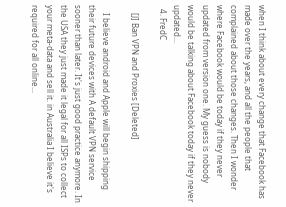when I think about every change that Facebook has made over the years, and all the people that complained about those changes. Then I wonder where Facebook would be today if they never updated from version one. My guess is nobody would be talking about Facebook today if they never updated...
  4. FredC

    [J] Ban VPN and Proxies [Deleted]

    I believe android and Apple will begin shipping their future devices with A default VPN service sooner than later. It's just good practice anymore. In the USA they just made it legal for all ISPs to collect your meta-data and sell it. in Australia I believe it's required for all online...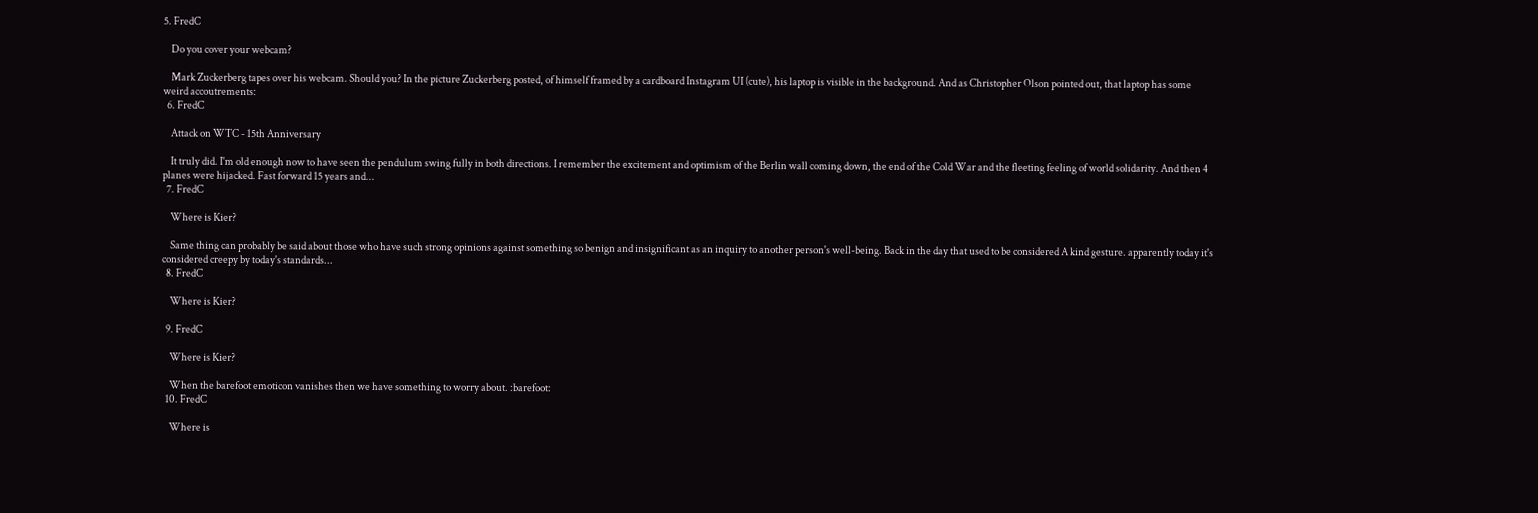5. FredC

    Do you cover your webcam?

    Mark Zuckerberg tapes over his webcam. Should you? In the picture Zuckerberg posted, of himself framed by a cardboard Instagram UI (cute), his laptop is visible in the background. And as Christopher Olson pointed out, that laptop has some weird accoutrements:
  6. FredC

    Attack on WTC - 15th Anniversary

    It truly did. I'm old enough now to have seen the pendulum swing fully in both directions. I remember the excitement and optimism of the Berlin wall coming down, the end of the Cold War and the fleeting feeling of world solidarity. And then 4 planes were hijacked. Fast forward 15 years and...
  7. FredC

    Where is Kier?

    Same thing can probably be said about those who have such strong opinions against something so benign and insignificant as an inquiry to another person's well-being. Back in the day that used to be considered A kind gesture. apparently today it's considered creepy by today's standards...
  8. FredC

    Where is Kier?

  9. FredC

    Where is Kier?

    When the barefoot emoticon vanishes then we have something to worry about. :barefoot:
  10. FredC

    Where is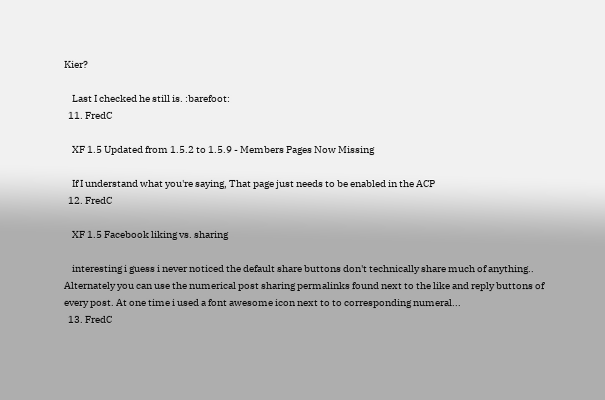Kier?

    Last I checked he still is. :barefoot:
  11. FredC

    XF 1.5 Updated from 1.5.2 to 1.5.9 - Members Pages Now Missing

    If I understand what you're saying, That page just needs to be enabled in the ACP
  12. FredC

    XF 1.5 Facebook liking vs. sharing

    interesting i guess i never noticed the default share buttons don't technically share much of anything.. Alternately you can use the numerical post sharing permalinks found next to the like and reply buttons of every post. At one time i used a font awesome icon next to to corresponding numeral...
  13. FredC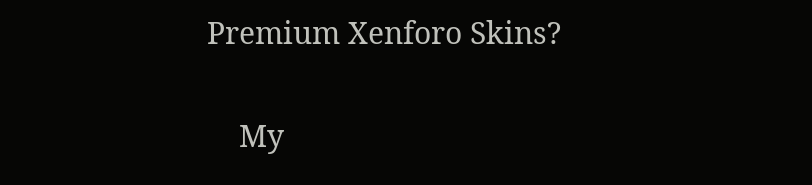Premium Xenforo Skins?

    My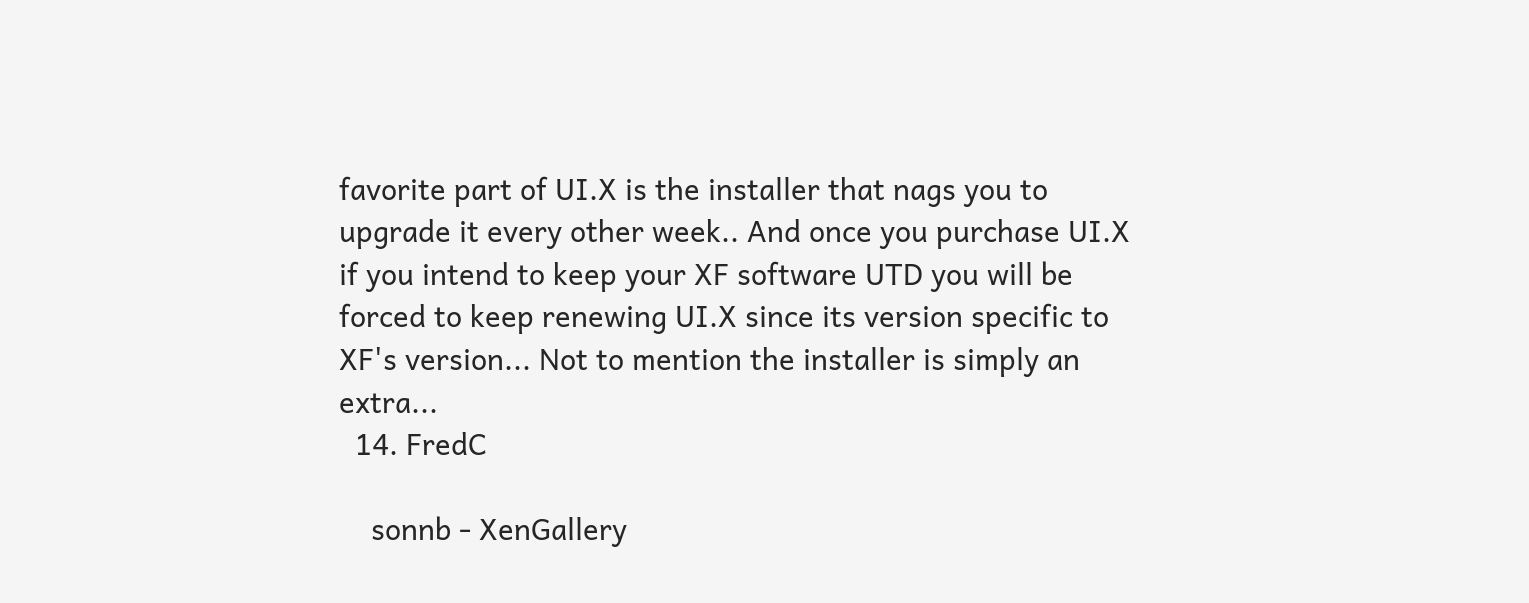favorite part of UI.X is the installer that nags you to upgrade it every other week.. And once you purchase UI.X if you intend to keep your XF software UTD you will be forced to keep renewing UI.X since its version specific to XF's version... Not to mention the installer is simply an extra...
  14. FredC

    sonnb - XenGallery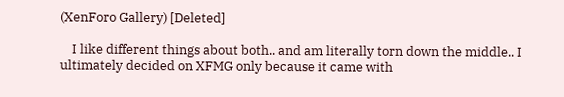(XenForo Gallery) [Deleted]

    I like different things about both.. and am literally torn down the middle.. I ultimately decided on XFMG only because it came with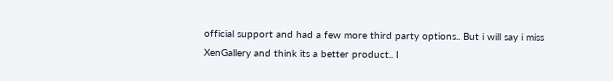official support and had a few more third party options.. But i will say i miss XenGallery and think its a better product.. I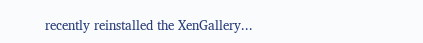recently reinstalled the XenGallery...